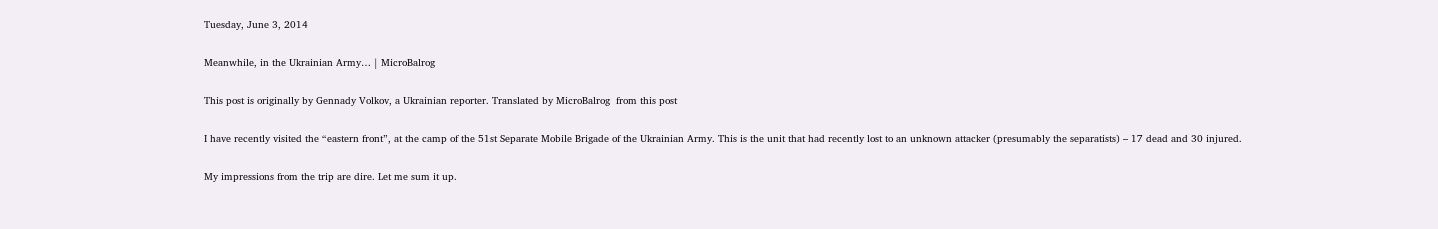Tuesday, June 3, 2014

Meanwhile, in the Ukrainian Army… | MicroBalrog

This post is originally by Gennady Volkov, a Ukrainian reporter. Translated by MicroBalrog  from this post

I have recently visited the “eastern front”, at the camp of the 51st Separate Mobile Brigade of the Ukrainian Army. This is the unit that had recently lost to an unknown attacker (presumably the separatists) – 17 dead and 30 injured.

My impressions from the trip are dire. Let me sum it up.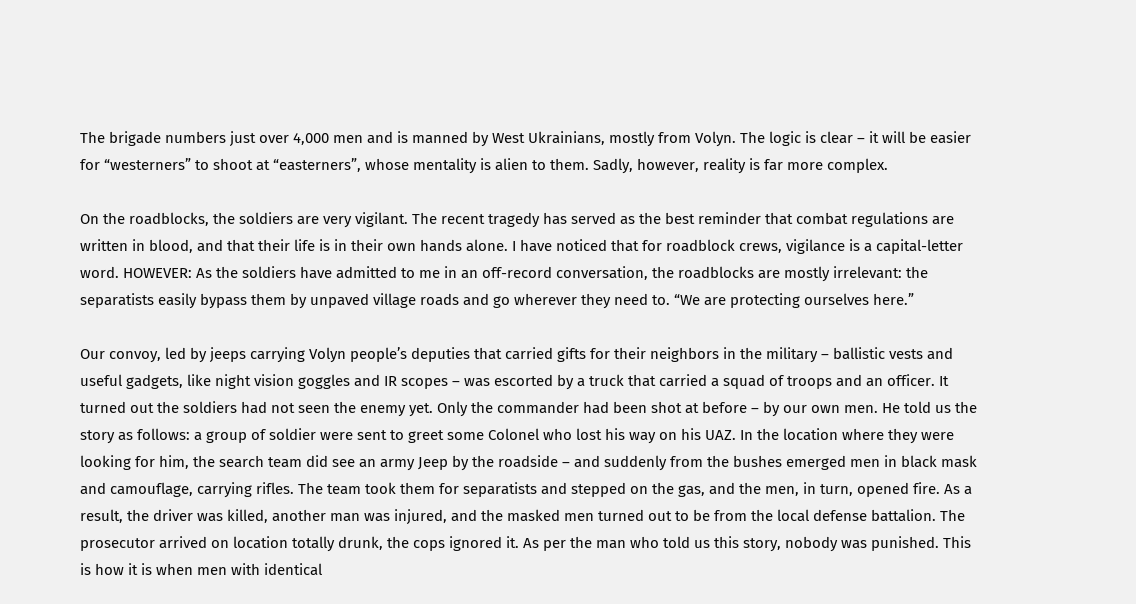The brigade numbers just over 4,000 men and is manned by West Ukrainians, mostly from Volyn. The logic is clear – it will be easier for “westerners” to shoot at “easterners”, whose mentality is alien to them. Sadly, however, reality is far more complex.

On the roadblocks, the soldiers are very vigilant. The recent tragedy has served as the best reminder that combat regulations are written in blood, and that their life is in their own hands alone. I have noticed that for roadblock crews, vigilance is a capital-letter word. HOWEVER: As the soldiers have admitted to me in an off-record conversation, the roadblocks are mostly irrelevant: the separatists easily bypass them by unpaved village roads and go wherever they need to. “We are protecting ourselves here.”

Our convoy, led by jeeps carrying Volyn people’s deputies that carried gifts for their neighbors in the military – ballistic vests and useful gadgets, like night vision goggles and IR scopes – was escorted by a truck that carried a squad of troops and an officer. It turned out the soldiers had not seen the enemy yet. Only the commander had been shot at before – by our own men. He told us the story as follows: a group of soldier were sent to greet some Colonel who lost his way on his UAZ. In the location where they were looking for him, the search team did see an army Jeep by the roadside – and suddenly from the bushes emerged men in black mask and camouflage, carrying rifles. The team took them for separatists and stepped on the gas, and the men, in turn, opened fire. As a result, the driver was killed, another man was injured, and the masked men turned out to be from the local defense battalion. The prosecutor arrived on location totally drunk, the cops ignored it. As per the man who told us this story, nobody was punished. This is how it is when men with identical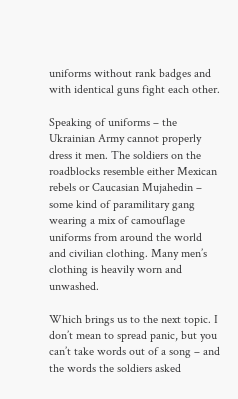uniforms without rank badges and with identical guns fight each other.

Speaking of uniforms – the Ukrainian Army cannot properly dress it men. The soldiers on the roadblocks resemble either Mexican rebels or Caucasian Mujahedin – some kind of paramilitary gang wearing a mix of camouflage uniforms from around the world and civilian clothing. Many men’s clothing is heavily worn and unwashed.

Which brings us to the next topic. I don’t mean to spread panic, but you can’t take words out of a song – and the words the soldiers asked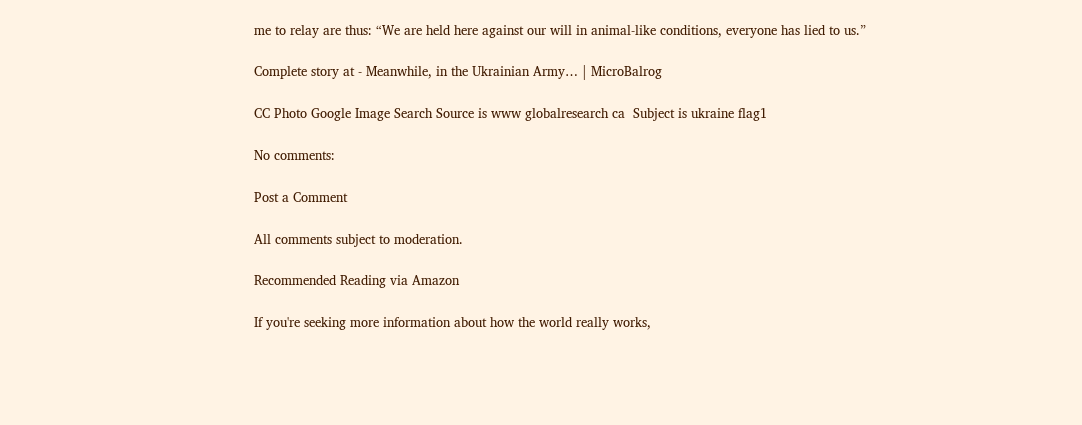me to relay are thus: “We are held here against our will in animal-like conditions, everyone has lied to us.”

Complete story at - Meanwhile, in the Ukrainian Army… | MicroBalrog

CC Photo Google Image Search Source is www globalresearch ca  Subject is ukraine flag1

No comments:

Post a Comment

All comments subject to moderation.

Recommended Reading via Amazon

If you're seeking more information about how the world really works,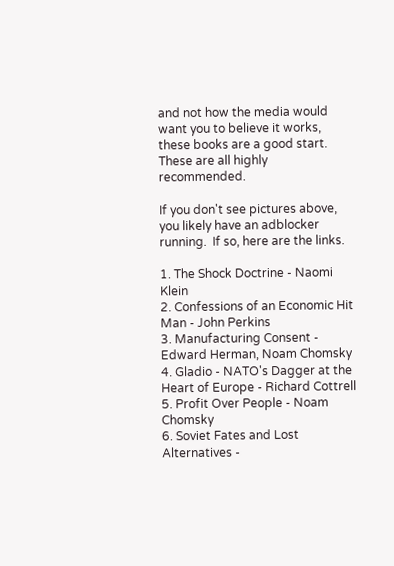and not how the media would want you to believe it works, these books are a good start. These are all highly recommended.

If you don't see pictures above, you likely have an adblocker running.  If so, here are the links.

1. The Shock Doctrine - Naomi Klein
2. Confessions of an Economic Hit Man - John Perkins
3. Manufacturing Consent - Edward Herman, Noam Chomsky
4. Gladio - NATO's Dagger at the Heart of Europe - Richard Cottrell
5. Profit Over People - Noam Chomsky
6. Soviet Fates and Lost Alternatives -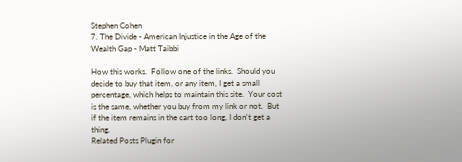Stephen Cohen
7. The Divide - American Injustice in the Age of the Wealth Gap - Matt Taibbi

How this works.  Follow one of the links.  Should you decide to buy that item, or any item, I get a small percentage, which helps to maintain this site.  Your cost is the same, whether you buy from my link or not.  But if the item remains in the cart too long, I don't get a thing.
Related Posts Plugin for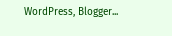WordPress, Blogger...